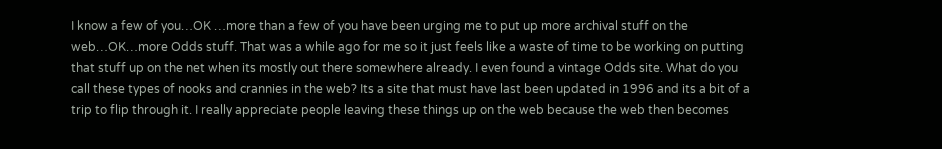I know a few of you…OK …more than a few of you have been urging me to put up more archival stuff on the web…OK…more Odds stuff. That was a while ago for me so it just feels like a waste of time to be working on putting that stuff up on the net when its mostly out there somewhere already. I even found a vintage Odds site. What do you call these types of nooks and crannies in the web? Its a site that must have last been updated in 1996 and its a bit of a trip to flip through it. I really appreciate people leaving these things up on the web because the web then becomes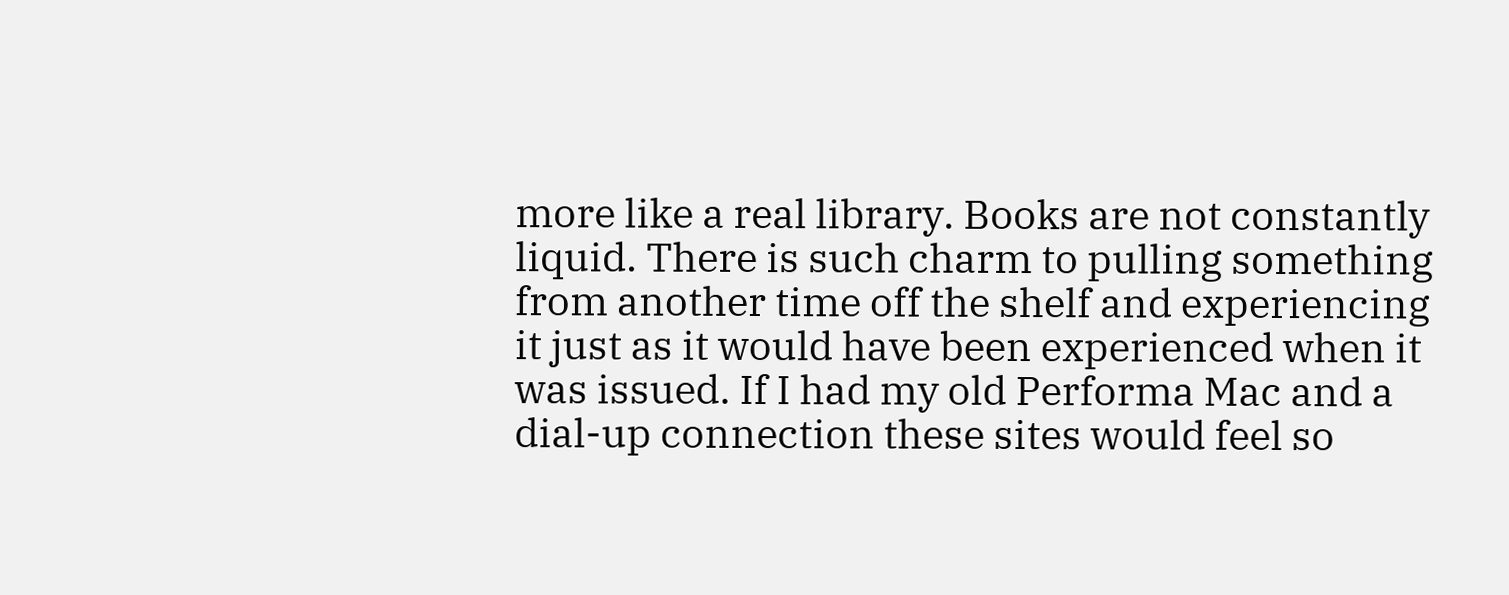more like a real library. Books are not constantly liquid. There is such charm to pulling something from another time off the shelf and experiencing it just as it would have been experienced when it was issued. If I had my old Performa Mac and a dial-up connection these sites would feel so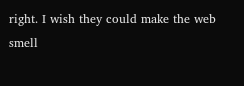right. I wish they could make the web smell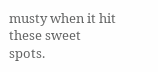musty when it hit these sweet spots.